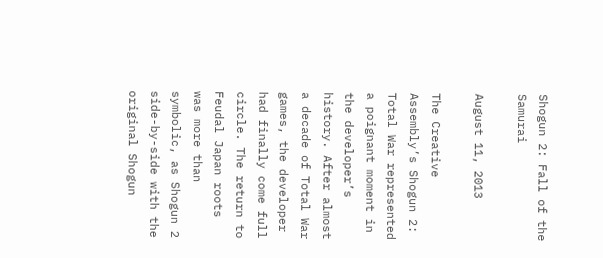Shogun 2: Fall of the Samurai

August 11, 2013

The Creative Assembly’s Shogun 2: Total War represented a poignant moment in the developer’s history. After almost a decade of Total War games, the developer had finally come full circle. The return to Feudal Japan roots was more than symbolic, as Shogun 2 side-by-side with the original Shogun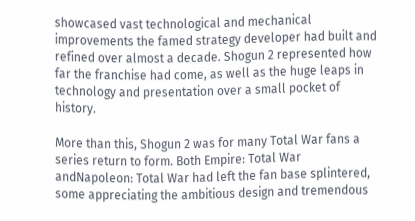showcased vast technological and mechanical improvements the famed strategy developer had built and refined over almost a decade. Shogun 2 represented how far the franchise had come, as well as the huge leaps in technology and presentation over a small pocket of history.

More than this, Shogun 2 was for many Total War fans a series return to form. Both Empire: Total War andNapoleon: Total War had left the fan base splintered, some appreciating the ambitious design and tremendous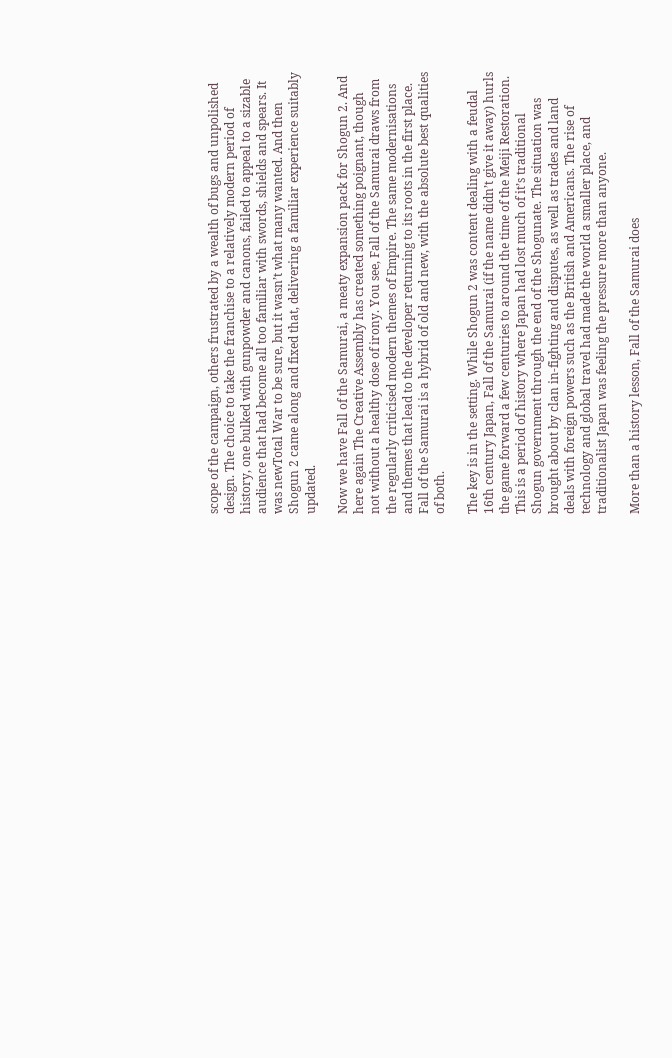scope of the campaign, others frustrated by a wealth of bugs and unpolished design. The choice to take the franchise to a relatively modern period of history, one bulked with gunpowder and canons, failed to appeal to a sizable audience that had become all too familiar with swords, shields and spears. It was newTotal War to be sure, but it wasn’t what many wanted. And then Shogun 2 came along and fixed that, delivering a familiar experience suitably updated.

Now we have Fall of the Samurai, a meaty expansion pack for Shogun 2. And here again The Creative Assembly has created something poignant, though not without a healthy dose of irony. You see, Fall of the Samurai draws from the regularly criticised modern themes of Empire. The same modernisations and themes that lead to the developer returning to its roots in the first place. Fall of the Samurai is a hybrid of old and new, with the absolute best qualities of both.

The key is in the setting. While Shogun 2 was content dealing with a feudal 16th century Japan, Fall of the Samurai (if the name didn’t give it away) hurls the game forward a few centuries to around the time of the Meiji Restoration. This is a period of history where Japan had lost much of it’s traditional Shogun government through the end of the Shogunate. The situation was brought about by clan in-fighting and disputes, as well as trades and land deals with foreign powers such as the British and Americans. The rise of technology and global travel had made the world a smaller place, and traditionalist Japan was feeling the pressure more than anyone.

More than a history lesson, Fall of the Samurai does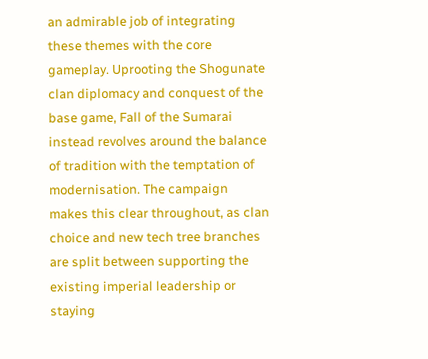an admirable job of integrating these themes with the core gameplay. Uprooting the Shogunate clan diplomacy and conquest of the base game, Fall of the Sumarai instead revolves around the balance of tradition with the temptation of modernisation. The campaign makes this clear throughout, as clan choice and new tech tree branches are split between supporting the existing imperial leadership or staying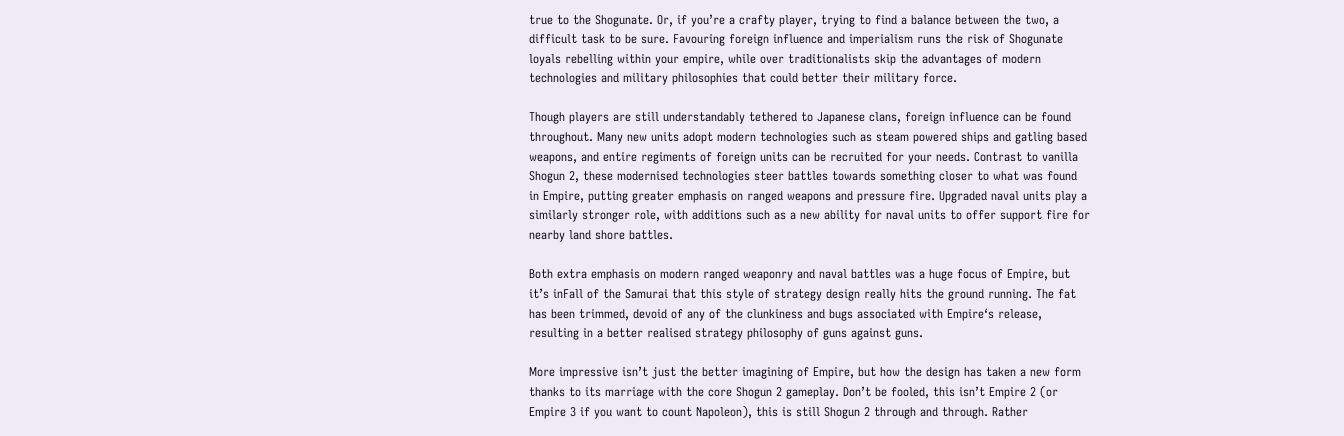true to the Shogunate. Or, if you’re a crafty player, trying to find a balance between the two, a difficult task to be sure. Favouring foreign influence and imperialism runs the risk of Shogunate loyals rebelling within your empire, while over traditionalists skip the advantages of modern technologies and military philosophies that could better their military force.

Though players are still understandably tethered to Japanese clans, foreign influence can be found throughout. Many new units adopt modern technologies such as steam powered ships and gatling based weapons, and entire regiments of foreign units can be recruited for your needs. Contrast to vanilla Shogun 2, these modernised technologies steer battles towards something closer to what was found in Empire, putting greater emphasis on ranged weapons and pressure fire. Upgraded naval units play a similarly stronger role, with additions such as a new ability for naval units to offer support fire for nearby land shore battles.

Both extra emphasis on modern ranged weaponry and naval battles was a huge focus of Empire, but it’s inFall of the Samurai that this style of strategy design really hits the ground running. The fat has been trimmed, devoid of any of the clunkiness and bugs associated with Empire‘s release, resulting in a better realised strategy philosophy of guns against guns.

More impressive isn’t just the better imagining of Empire, but how the design has taken a new form thanks to its marriage with the core Shogun 2 gameplay. Don’t be fooled, this isn’t Empire 2 (or Empire 3 if you want to count Napoleon), this is still Shogun 2 through and through. Rather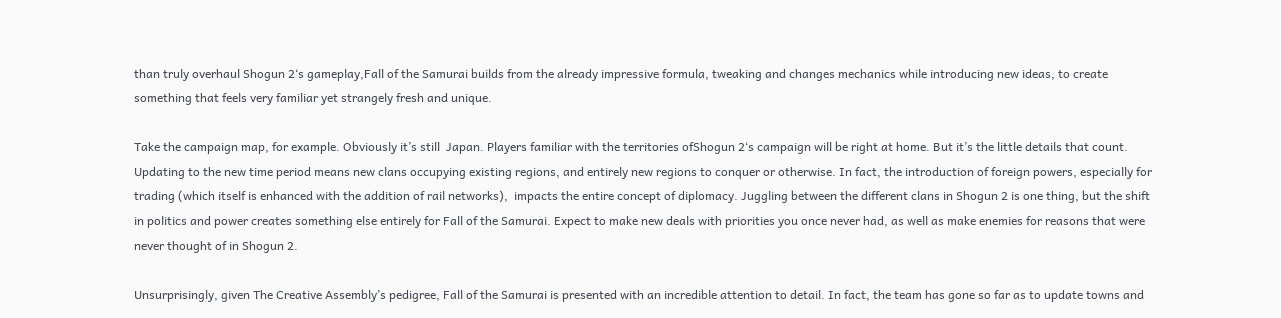than truly overhaul Shogun 2‘s gameplay,Fall of the Samurai builds from the already impressive formula, tweaking and changes mechanics while introducing new ideas, to create something that feels very familiar yet strangely fresh and unique.

Take the campaign map, for example. Obviously it’s still  Japan. Players familiar with the territories ofShogun 2‘s campaign will be right at home. But it’s the little details that count. Updating to the new time period means new clans occupying existing regions, and entirely new regions to conquer or otherwise. In fact, the introduction of foreign powers, especially for trading (which itself is enhanced with the addition of rail networks),  impacts the entire concept of diplomacy. Juggling between the different clans in Shogun 2 is one thing, but the shift in politics and power creates something else entirely for Fall of the Samurai. Expect to make new deals with priorities you once never had, as well as make enemies for reasons that were never thought of in Shogun 2.

Unsurprisingly, given The Creative Assembly’s pedigree, Fall of the Samurai is presented with an incredible attention to detail. In fact, the team has gone so far as to update towns and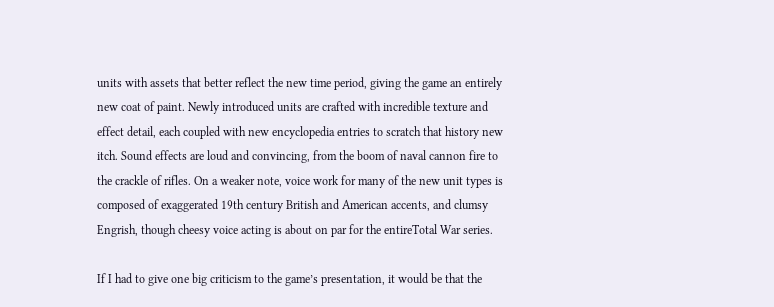units with assets that better reflect the new time period, giving the game an entirely new coat of paint. Newly introduced units are crafted with incredible texture and effect detail, each coupled with new encyclopedia entries to scratch that history new itch. Sound effects are loud and convincing, from the boom of naval cannon fire to the crackle of rifles. On a weaker note, voice work for many of the new unit types is composed of exaggerated 19th century British and American accents, and clumsy Engrish, though cheesy voice acting is about on par for the entireTotal War series.

If I had to give one big criticism to the game’s presentation, it would be that the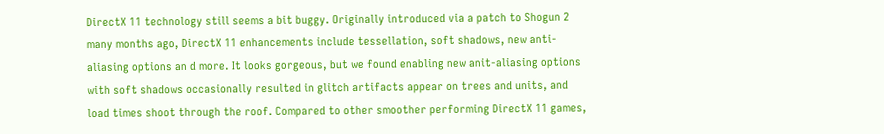DirectX 11 technology still seems a bit buggy. Originally introduced via a patch to Shogun 2 many months ago, DirectX 11 enhancements include tessellation, soft shadows, new anti-aliasing options an d more. It looks gorgeous, but we found enabling new anit-aliasing options with soft shadows occasionally resulted in glitch artifacts appear on trees and units, and load times shoot through the roof. Compared to other smoother performing DirectX 11 games,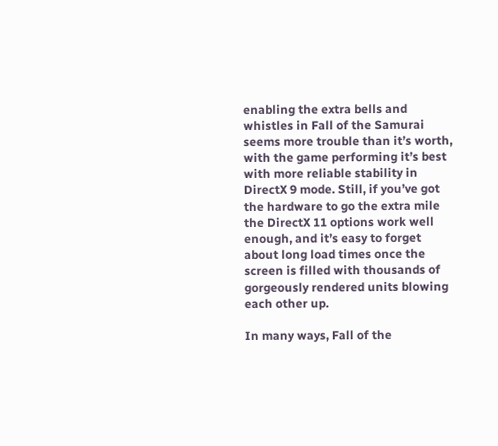enabling the extra bells and whistles in Fall of the Samurai seems more trouble than it’s worth, with the game performing it’s best with more reliable stability in DirectX 9 mode. Still, if you’ve got the hardware to go the extra mile the DirectX 11 options work well enough, and it’s easy to forget about long load times once the screen is filled with thousands of gorgeously rendered units blowing each other up.

In many ways, Fall of the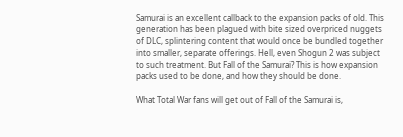Samurai is an excellent callback to the expansion packs of old. This generation has been plagued with bite sized overpriced nuggets of DLC, splintering content that would once be bundled together into smaller, separate offerings. Hell, even Shogun 2 was subject to such treatment. But Fall of the Samurai? This is how expansion packs used to be done, and how they should be done.

What Total War fans will get out of Fall of the Samurai is,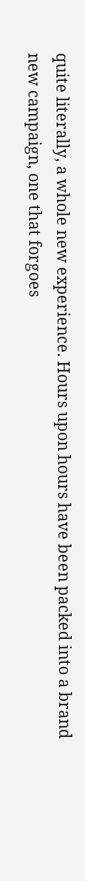quite literally, a whole new experience. Hours upon hours have been packed into a brand new campaign, one that forgoes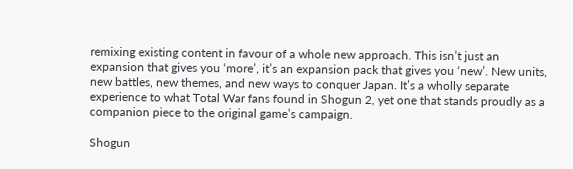remixing existing content in favour of a whole new approach. This isn’t just an expansion that gives you ‘more’, it’s an expansion pack that gives you ‘new’. New units, new battles, new themes, and new ways to conquer Japan. It’s a wholly separate experience to what Total War fans found in Shogun 2, yet one that stands proudly as a companion piece to the original game’s campaign.

Shogun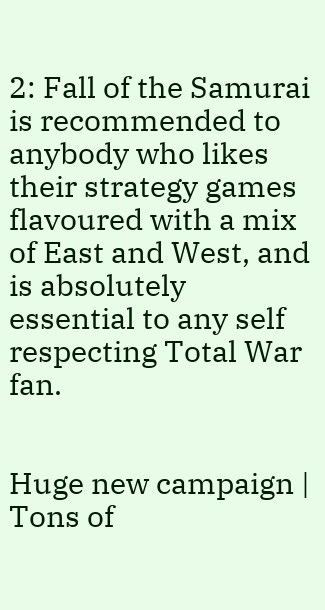2: Fall of the Samurai is recommended to anybody who likes their strategy games flavoured with a mix of East and West, and is absolutely essential to any self respecting Total War fan.


Huge new campaign | Tons of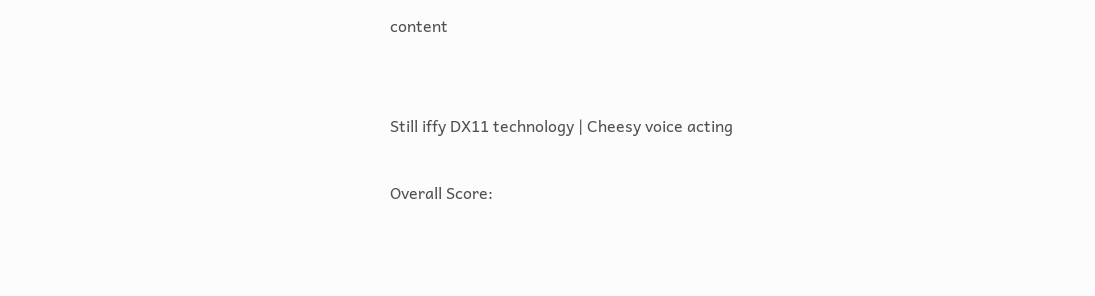content


Still iffy DX11 technology | Cheesy voice acting

Overall Score: